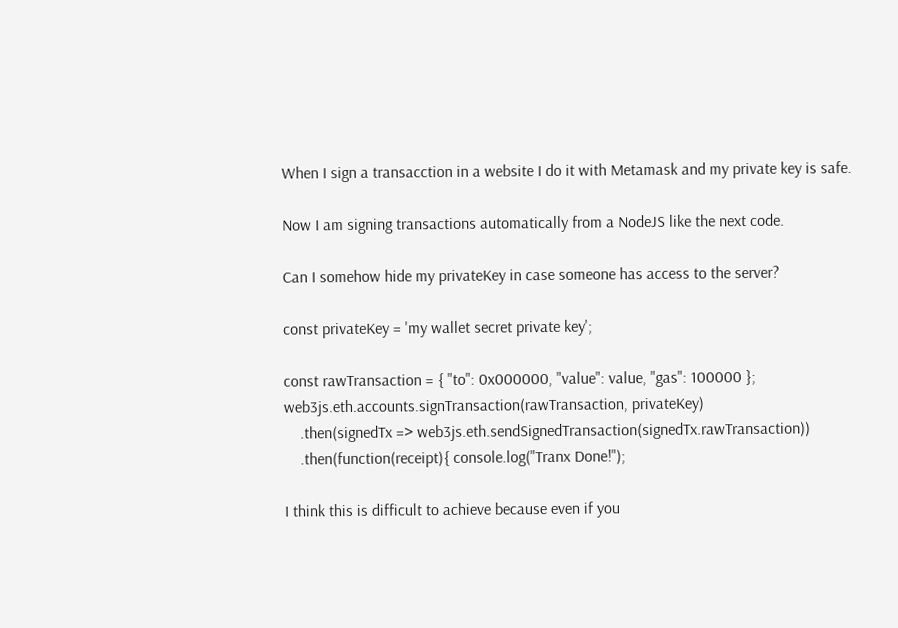When I sign a transacction in a website I do it with Metamask and my private key is safe.

Now I am signing transactions automatically from a NodeJS like the next code.

Can I somehow hide my privateKey in case someone has access to the server?

const privateKey = 'my wallet secret private key';

const rawTransaction = { "to": 0x000000, "value": value, "gas": 100000 };
web3js.eth.accounts.signTransaction(rawTransaction, privateKey)
    .then(signedTx => web3js.eth.sendSignedTransaction(signedTx.rawTransaction))
    .then(function(receipt){ console.log("Tranx Done!");

I think this is difficult to achieve because even if you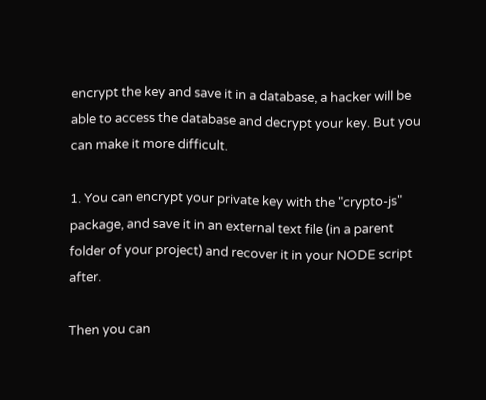encrypt the key and save it in a database, a hacker will be able to access the database and decrypt your key. But you can make it more difficult.

1. You can encrypt your private key with the "crypto-js" package, and save it in an external text file (in a parent folder of your project) and recover it in your NODE script after.

Then you can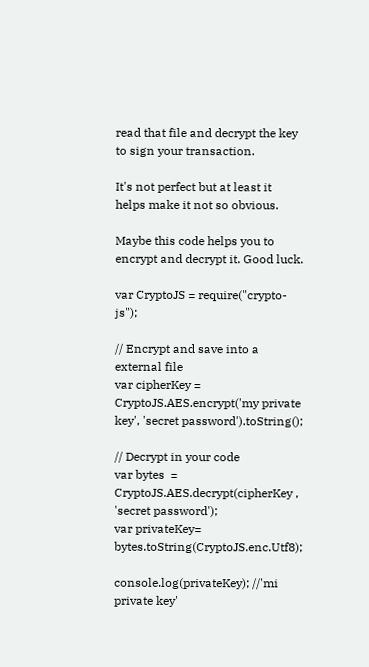read that file and decrypt the key to sign your transaction.

It's not perfect but at least it helps make it not so obvious.

Maybe this code helps you to encrypt and decrypt it. Good luck.

var CryptoJS = require("crypto-js");

// Encrypt and save into a external file
var cipherKey = CryptoJS.AES.encrypt('my private key', 'secret password').toString();

// Decrypt in your code
var bytes  = CryptoJS.AES.decrypt(cipherKey , 'secret password');
var privateKey= bytes.toString(CryptoJS.enc.Utf8);

console.log(privateKey); //'mi private key'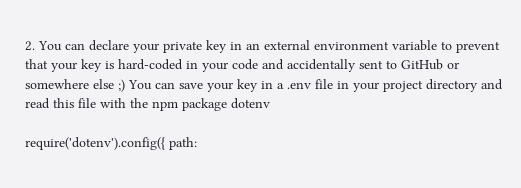2. You can declare your private key in an external environment variable to prevent that your key is hard-coded in your code and accidentally sent to GitHub or somewhere else ;) You can save your key in a .env file in your project directory and read this file with the npm package dotenv

require('dotenv').config({ path: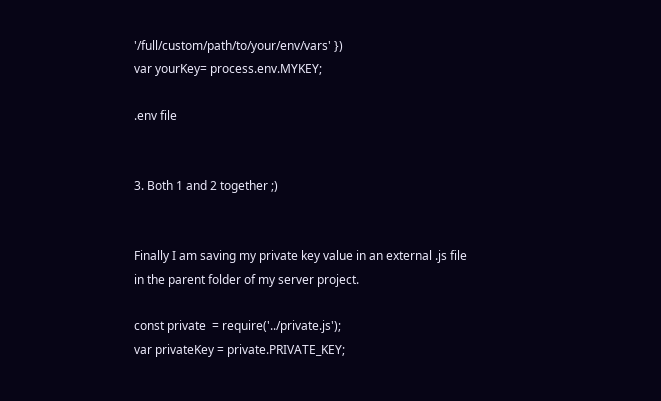'/full/custom/path/to/your/env/vars' })
var yourKey= process.env.MYKEY;

.env file


3. Both 1 and 2 together ;)


Finally I am saving my private key value in an external .js file in the parent folder of my server project.

const private  = require('../private.js');
var privateKey = private.PRIVATE_KEY;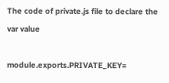The code of private.js file to declare the var value

module.exports.PRIVATE_KEY=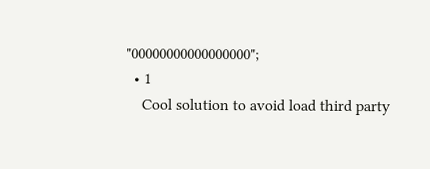"00000000000000000";
  • 1
    Cool solution to avoid load third party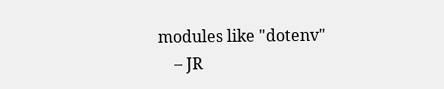modules like "dotenv"
    – JR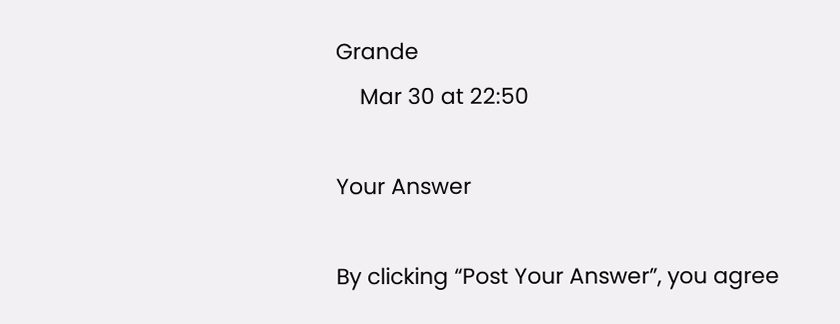Grande
    Mar 30 at 22:50

Your Answer

By clicking “Post Your Answer”, you agree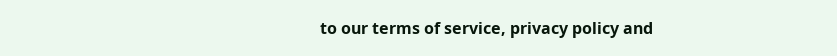to our terms of service, privacy policy and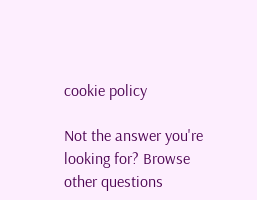cookie policy

Not the answer you're looking for? Browse other questions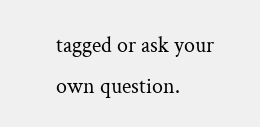tagged or ask your own question.